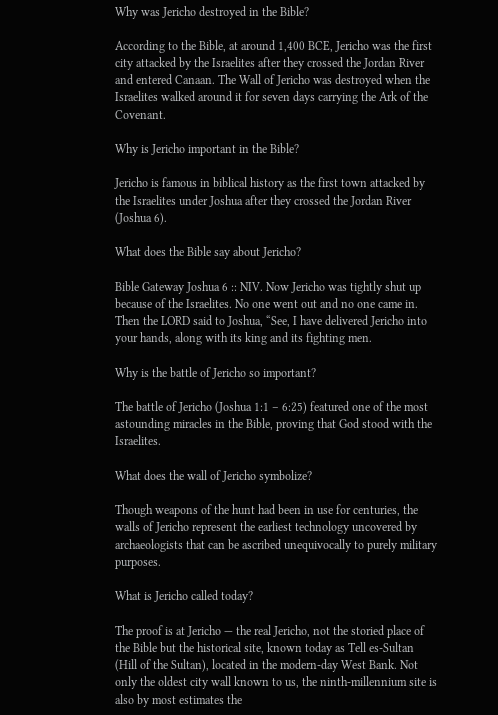Why was Jericho destroyed in the Bible?

According to the Bible, at around 1,400 BCE, Jericho was the first city attacked by the Israelites after they crossed the Jordan River and entered Canaan. The Wall of Jericho was destroyed when the Israelites walked around it for seven days carrying the Ark of the Covenant.

Why is Jericho important in the Bible?

Jericho is famous in biblical history as the first town attacked by the Israelites under Joshua after they crossed the Jordan River (Joshua 6).

What does the Bible say about Jericho?

Bible Gateway Joshua 6 :: NIV. Now Jericho was tightly shut up because of the Israelites. No one went out and no one came in. Then the LORD said to Joshua, “See, I have delivered Jericho into your hands, along with its king and its fighting men.

Why is the battle of Jericho so important?

The battle of Jericho (Joshua 1:1 – 6:25) featured one of the most astounding miracles in the Bible, proving that God stood with the Israelites.

What does the wall of Jericho symbolize?

Though weapons of the hunt had been in use for centuries, the walls of Jericho represent the earliest technology uncovered by archaeologists that can be ascribed unequivocally to purely military purposes.

What is Jericho called today?

The proof is at Jericho — the real Jericho, not the storied place of the Bible but the historical site, known today as Tell es-Sultan (Hill of the Sultan), located in the modern-day West Bank. Not only the oldest city wall known to us, the ninth-millennium site is also by most estimates the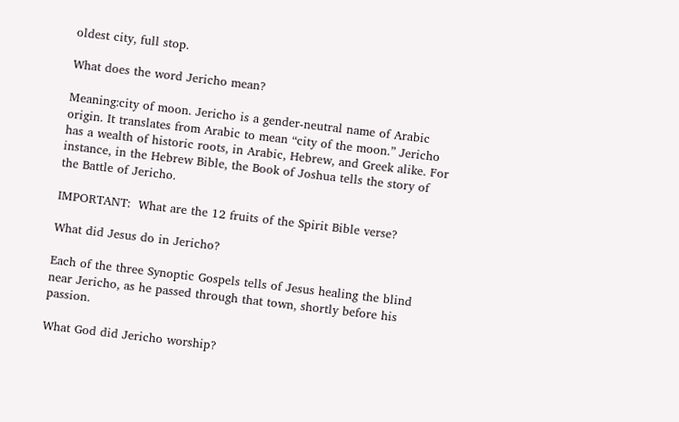oldest city, full stop.

What does the word Jericho mean?

Meaning:city of moon. Jericho is a gender-neutral name of Arabic origin. It translates from Arabic to mean “city of the moon.” Jericho has a wealth of historic roots, in Arabic, Hebrew, and Greek alike. For instance, in the Hebrew Bible, the Book of Joshua tells the story of the Battle of Jericho.

IMPORTANT:  What are the 12 fruits of the Spirit Bible verse?

What did Jesus do in Jericho?

Each of the three Synoptic Gospels tells of Jesus healing the blind near Jericho, as he passed through that town, shortly before his passion.

What God did Jericho worship?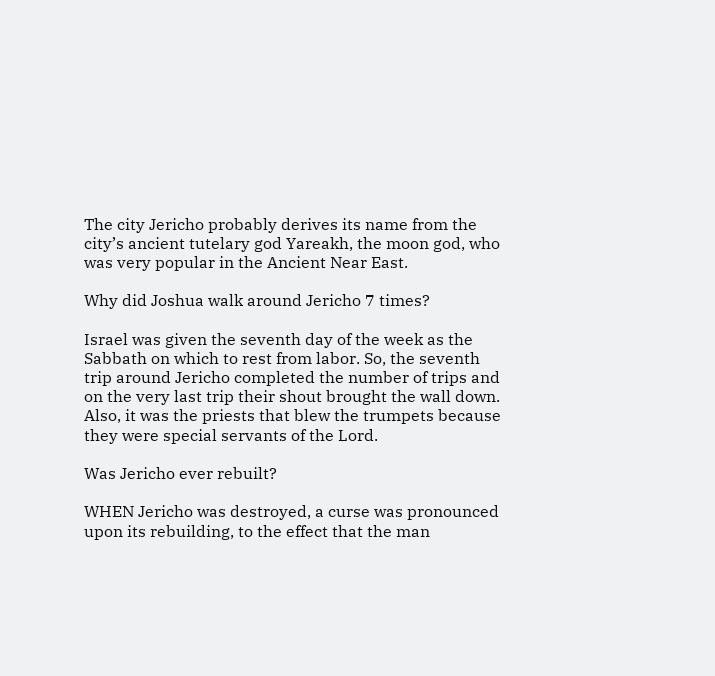The city Jericho probably derives its name from the city’s ancient tutelary god Yareakh, the moon god, who was very popular in the Ancient Near East.

Why did Joshua walk around Jericho 7 times?

Israel was given the seventh day of the week as the Sabbath on which to rest from labor. So, the seventh trip around Jericho completed the number of trips and on the very last trip their shout brought the wall down. Also, it was the priests that blew the trumpets because they were special servants of the Lord.

Was Jericho ever rebuilt?

WHEN Jericho was destroyed, a curse was pronounced upon its rebuilding, to the effect that the man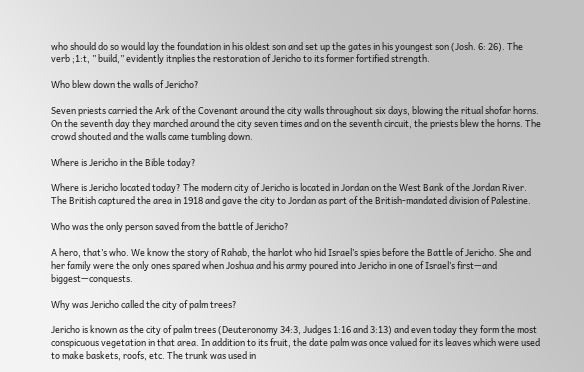who should do so would lay the foundation in his oldest son and set up the gates in his youngest son (Josh. 6: 26). The verb ;1:t, ” build,” evidently itnplies the restoration of Jericho to its former fortified strength.

Who blew down the walls of Jericho?

Seven priests carried the Ark of the Covenant around the city walls throughout six days, blowing the ritual shofar horns. On the seventh day they marched around the city seven times and on the seventh circuit, the priests blew the horns. The crowd shouted and the walls came tumbling down.

Where is Jericho in the Bible today?

Where is Jericho located today? The modern city of Jericho is located in Jordan on the West Bank of the Jordan River. The British captured the area in 1918 and gave the city to Jordan as part of the British-mandated division of Palestine.

Who was the only person saved from the battle of Jericho?

A hero, that’s who. We know the story of Rahab, the harlot who hid Israel’s spies before the Battle of Jericho. She and her family were the only ones spared when Joshua and his army poured into Jericho in one of Israel’s first—and biggest—conquests.

Why was Jericho called the city of palm trees?

Jericho is known as the city of palm trees (Deuteronomy 34:3, Judges 1:16 and 3:13) and even today they form the most conspicuous vegetation in that area. In addition to its fruit, the date palm was once valued for its leaves which were used to make baskets, roofs, etc. The trunk was used in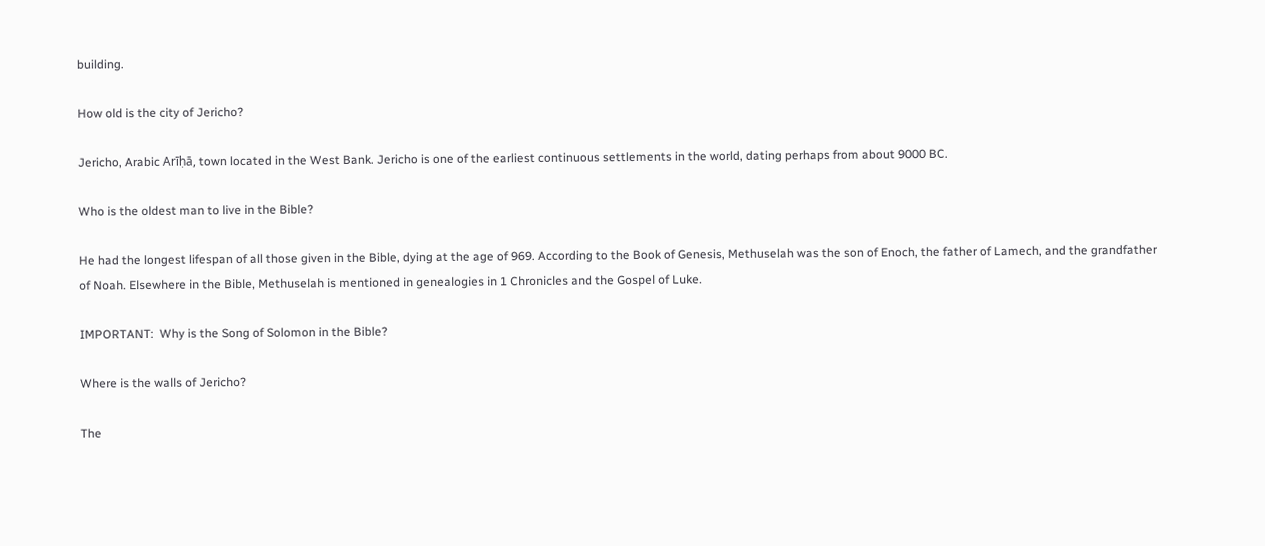building.

How old is the city of Jericho?

Jericho, Arabic Arīḥā, town located in the West Bank. Jericho is one of the earliest continuous settlements in the world, dating perhaps from about 9000 BC.

Who is the oldest man to live in the Bible?

He had the longest lifespan of all those given in the Bible, dying at the age of 969. According to the Book of Genesis, Methuselah was the son of Enoch, the father of Lamech, and the grandfather of Noah. Elsewhere in the Bible, Methuselah is mentioned in genealogies in 1 Chronicles and the Gospel of Luke.

IMPORTANT:  Why is the Song of Solomon in the Bible?

Where is the walls of Jericho?

The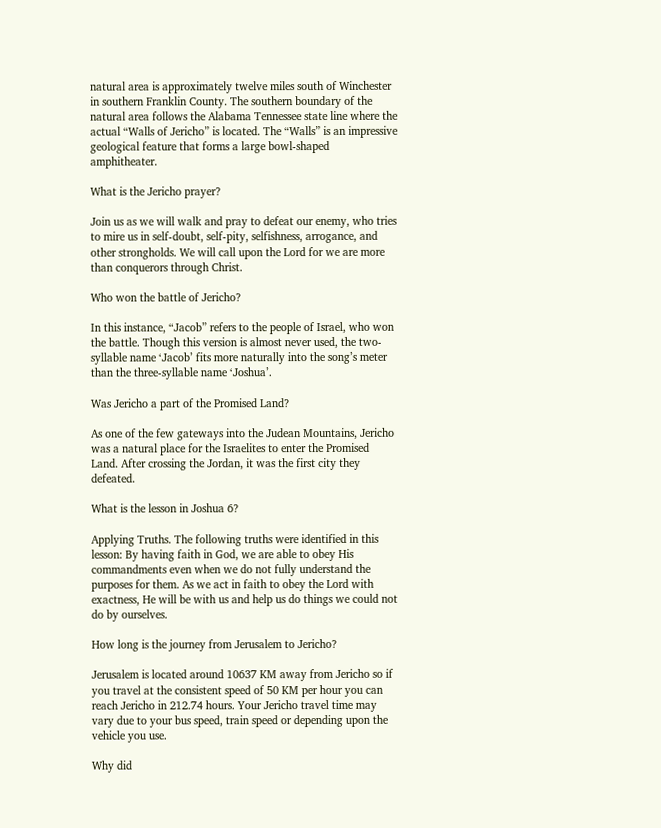natural area is approximately twelve miles south of Winchester in southern Franklin County. The southern boundary of the natural area follows the Alabama Tennessee state line where the actual “Walls of Jericho” is located. The “Walls” is an impressive geological feature that forms a large bowl-shaped amphitheater.

What is the Jericho prayer?

Join us as we will walk and pray to defeat our enemy, who tries to mire us in self-doubt, self-pity, selfishness, arrogance, and other strongholds. We will call upon the Lord for we are more than conquerors through Christ.

Who won the battle of Jericho?

In this instance, “Jacob” refers to the people of Israel, who won the battle. Though this version is almost never used, the two-syllable name ‘Jacob’ fits more naturally into the song’s meter than the three-syllable name ‘Joshua’.

Was Jericho a part of the Promised Land?

As one of the few gateways into the Judean Mountains, Jericho was a natural place for the Israelites to enter the Promised Land. After crossing the Jordan, it was the first city they defeated.

What is the lesson in Joshua 6?

Applying Truths. The following truths were identified in this lesson: By having faith in God, we are able to obey His commandments even when we do not fully understand the purposes for them. As we act in faith to obey the Lord with exactness, He will be with us and help us do things we could not do by ourselves.

How long is the journey from Jerusalem to Jericho?

Jerusalem is located around 10637 KM away from Jericho so if you travel at the consistent speed of 50 KM per hour you can reach Jericho in 212.74 hours. Your Jericho travel time may vary due to your bus speed, train speed or depending upon the vehicle you use.

Why did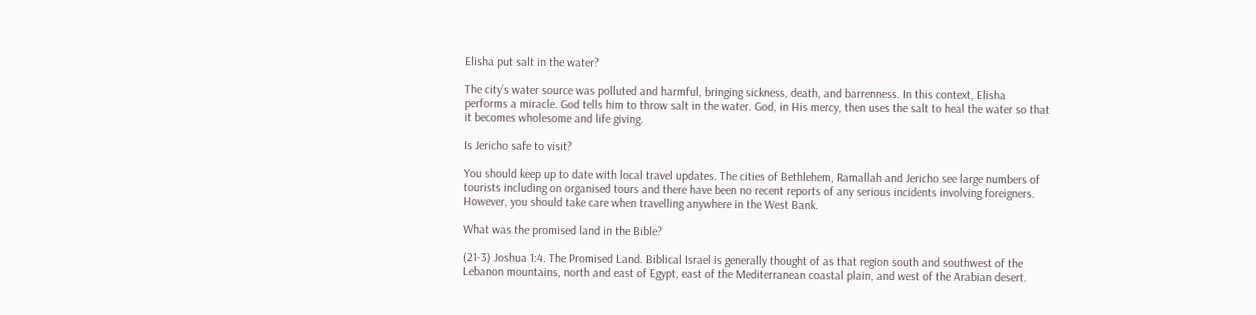Elisha put salt in the water?

The city’s water source was polluted and harmful, bringing sickness, death, and barrenness. In this context, Elisha performs a miracle. God tells him to throw salt in the water. God, in His mercy, then uses the salt to heal the water so that it becomes wholesome and life giving.

Is Jericho safe to visit?

You should keep up to date with local travel updates. The cities of Bethlehem, Ramallah and Jericho see large numbers of tourists including on organised tours and there have been no recent reports of any serious incidents involving foreigners. However, you should take care when travelling anywhere in the West Bank.

What was the promised land in the Bible?

(21-3) Joshua 1:4. The Promised Land. Biblical Israel is generally thought of as that region south and southwest of the Lebanon mountains, north and east of Egypt, east of the Mediterranean coastal plain, and west of the Arabian desert.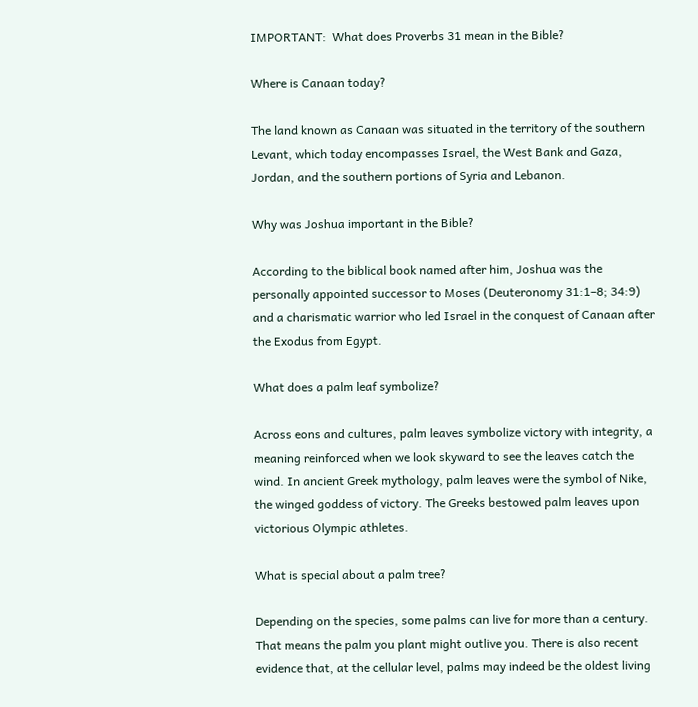IMPORTANT:  What does Proverbs 31 mean in the Bible?

Where is Canaan today?

The land known as Canaan was situated in the territory of the southern Levant, which today encompasses Israel, the West Bank and Gaza, Jordan, and the southern portions of Syria and Lebanon.

Why was Joshua important in the Bible?

According to the biblical book named after him, Joshua was the personally appointed successor to Moses (Deuteronomy 31:1–8; 34:9) and a charismatic warrior who led Israel in the conquest of Canaan after the Exodus from Egypt.

What does a palm leaf symbolize?

Across eons and cultures, palm leaves symbolize victory with integrity, a meaning reinforced when we look skyward to see the leaves catch the wind. In ancient Greek mythology, palm leaves were the symbol of Nike, the winged goddess of victory. The Greeks bestowed palm leaves upon victorious Olympic athletes.

What is special about a palm tree?

Depending on the species, some palms can live for more than a century. That means the palm you plant might outlive you. There is also recent evidence that, at the cellular level, palms may indeed be the oldest living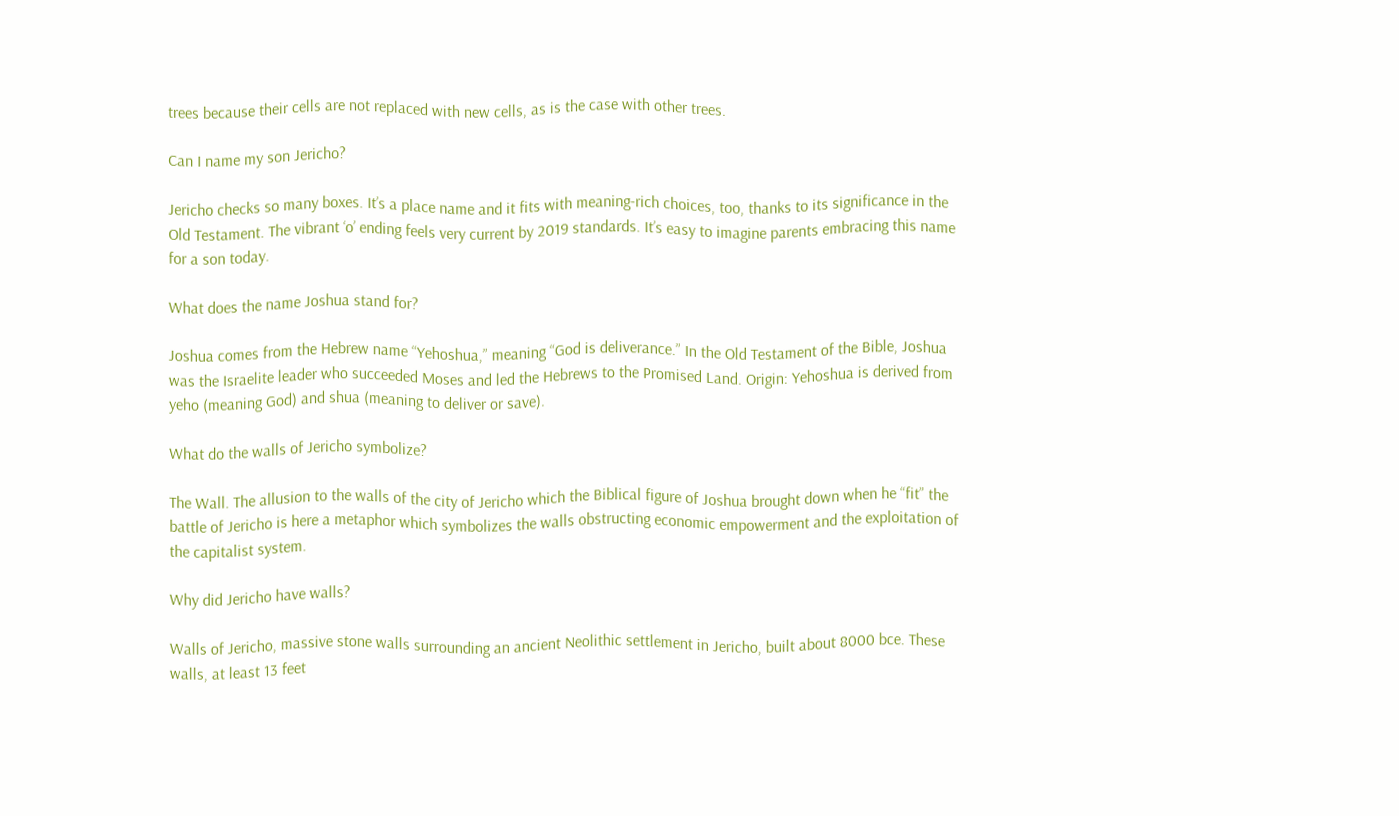trees because their cells are not replaced with new cells, as is the case with other trees.

Can I name my son Jericho?

Jericho checks so many boxes. It’s a place name and it fits with meaning-rich choices, too, thanks to its significance in the Old Testament. The vibrant ‘o’ ending feels very current by 2019 standards. It’s easy to imagine parents embracing this name for a son today.

What does the name Joshua stand for?

Joshua comes from the Hebrew name “Yehoshua,” meaning “God is deliverance.” In the Old Testament of the Bible, Joshua was the Israelite leader who succeeded Moses and led the Hebrews to the Promised Land. Origin: Yehoshua is derived from yeho (meaning God) and shua (meaning to deliver or save).

What do the walls of Jericho symbolize?

The Wall. The allusion to the walls of the city of Jericho which the Biblical figure of Joshua brought down when he “fit” the battle of Jericho is here a metaphor which symbolizes the walls obstructing economic empowerment and the exploitation of the capitalist system.

Why did Jericho have walls?

Walls of Jericho, massive stone walls surrounding an ancient Neolithic settlement in Jericho, built about 8000 bce. These walls, at least 13 feet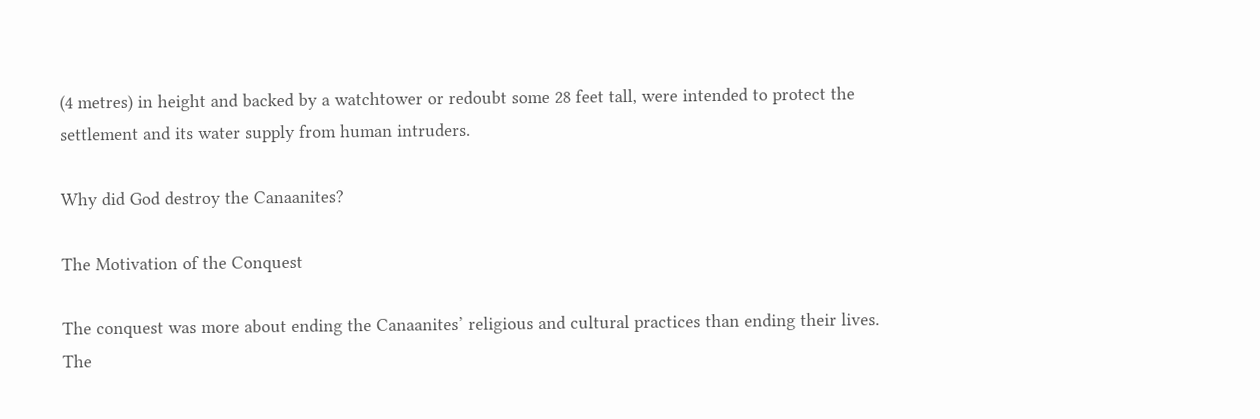(4 metres) in height and backed by a watchtower or redoubt some 28 feet tall, were intended to protect the settlement and its water supply from human intruders.

Why did God destroy the Canaanites?

The Motivation of the Conquest

The conquest was more about ending the Canaanites’ religious and cultural practices than ending their lives. The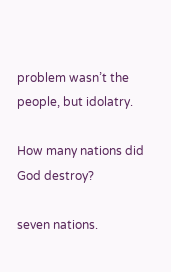problem wasn’t the people, but idolatry.

How many nations did God destroy?

seven nations.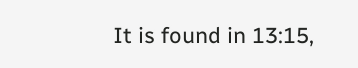It is found in 13:15,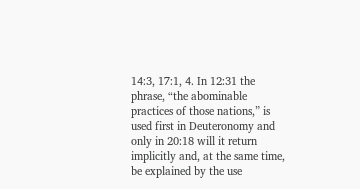14:3, 17:1, 4. In 12:31 the phrase, “the abominable practices of those nations,” is used first in Deuteronomy and only in 20:18 will it return implicitly and, at the same time, be explained by the use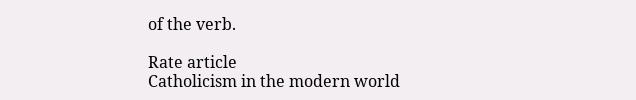of the verb.

Rate article
Catholicism in the modern world